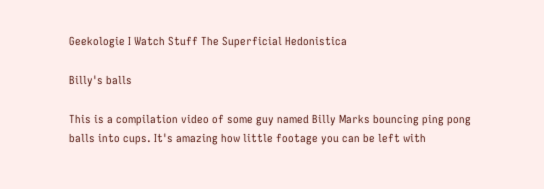Geekologie I Watch Stuff The Superficial Hedonistica

Billy's balls

This is a compilation video of some guy named Billy Marks bouncing ping pong balls into cups. It's amazing how little footage you can be left with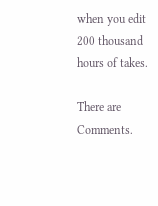when you edit 200 thousand hours of takes.

There are Comments.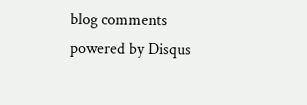blog comments powered by Disqus